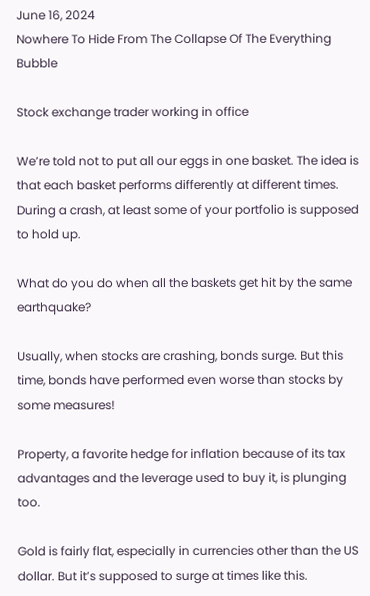June 16, 2024
Nowhere To Hide From The Collapse Of The Everything Bubble

Stock exchange trader working in office

We’re told not to put all our eggs in one basket. The idea is that each basket performs differently at different times. During a crash, at least some of your portfolio is supposed to hold up.

What do you do when all the baskets get hit by the same earthquake?

Usually, when stocks are crashing, bonds surge. But this time, bonds have performed even worse than stocks by some measures!

Property, a favorite hedge for inflation because of its tax advantages and the leverage used to buy it, is plunging too.

Gold is fairly flat, especially in currencies other than the US dollar. But it’s supposed to surge at times like this.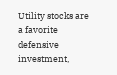Utility stocks are a favorite defensive investment,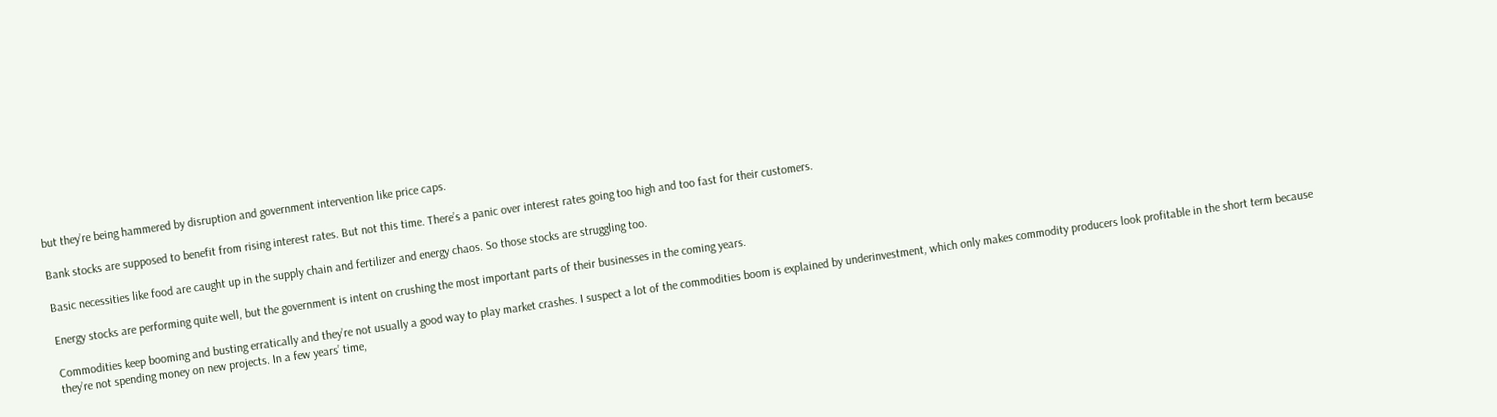but they’re being hammered by disruption and government intervention like price caps.

Bank stocks are supposed to benefit from rising interest rates. But not this time. There’s a panic over interest rates going too high and too fast for their customers.

Basic necessities like food are caught up in the supply chain and fertilizer and energy chaos. So those stocks are struggling too.

Energy stocks are performing quite well, but the government is intent on crushing the most important parts of their businesses in the coming years.

Commodities keep booming and busting erratically and they’re not usually a good way to play market crashes. I suspect a lot of the commodities boom is explained by underinvestment, which only makes commodity producers look profitable in the short term because they’re not spending money on new projects. In a few years’ time,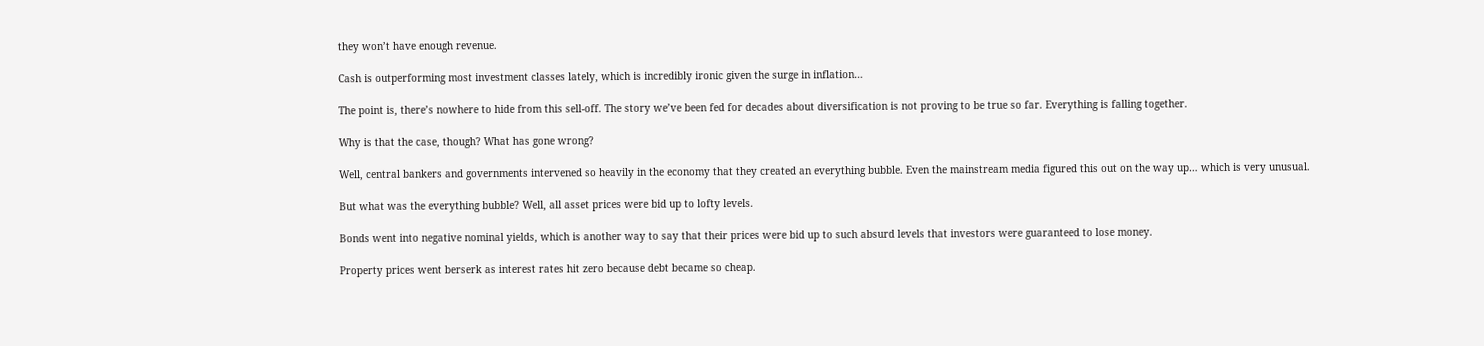they won’t have enough revenue.

Cash is outperforming most investment classes lately, which is incredibly ironic given the surge in inflation…

The point is, there’s nowhere to hide from this sell-off. The story we’ve been fed for decades about diversification is not proving to be true so far. Everything is falling together.

Why is that the case, though? What has gone wrong?

Well, central bankers and governments intervened so heavily in the economy that they created an everything bubble. Even the mainstream media figured this out on the way up… which is very unusual.

But what was the everything bubble? Well, all asset prices were bid up to lofty levels.

Bonds went into negative nominal yields, which is another way to say that their prices were bid up to such absurd levels that investors were guaranteed to lose money.

Property prices went berserk as interest rates hit zero because debt became so cheap.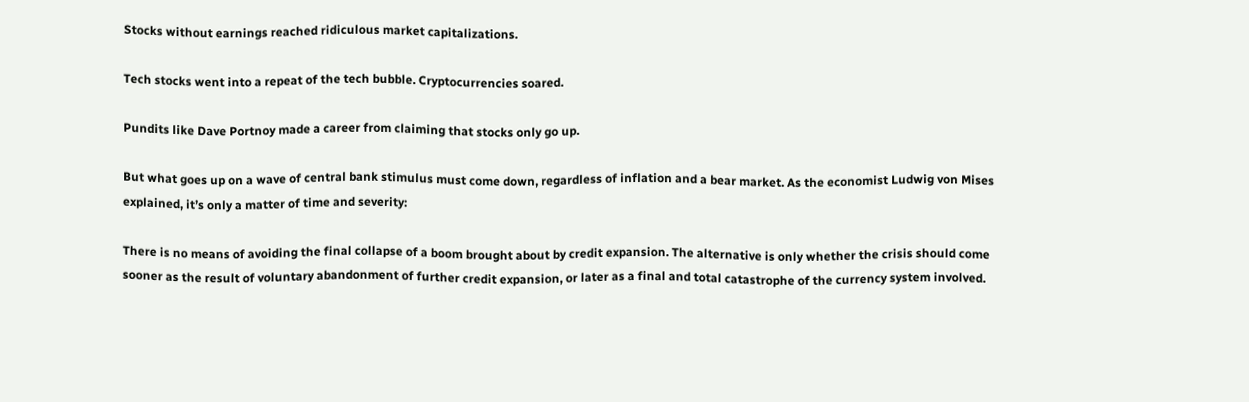Stocks without earnings reached ridiculous market capitalizations.

Tech stocks went into a repeat of the tech bubble. Cryptocurrencies soared.

Pundits like Dave Portnoy made a career from claiming that stocks only go up.

But what goes up on a wave of central bank stimulus must come down, regardless of inflation and a bear market. As the economist Ludwig von Mises explained, it’s only a matter of time and severity:

There is no means of avoiding the final collapse of a boom brought about by credit expansion. The alternative is only whether the crisis should come sooner as the result of voluntary abandonment of further credit expansion, or later as a final and total catastrophe of the currency system involved.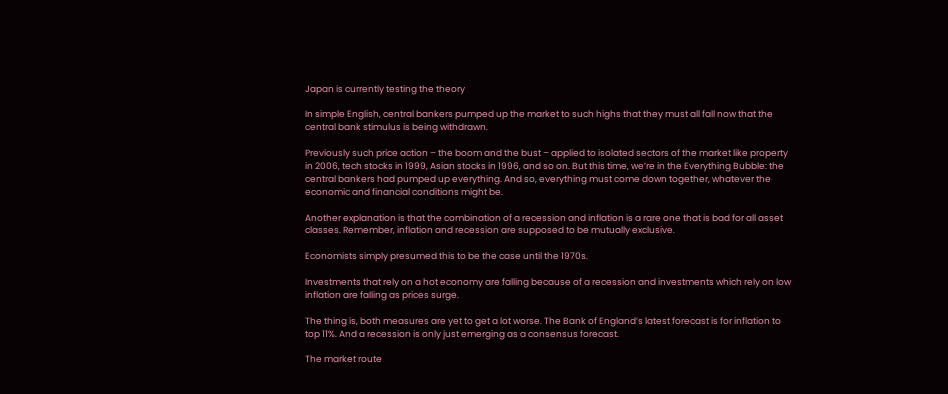Japan is currently testing the theory

In simple English, central bankers pumped up the market to such highs that they must all fall now that the central bank stimulus is being withdrawn.

Previously such price action – the boom and the bust – applied to isolated sectors of the market like property in 2006, tech stocks in 1999, Asian stocks in 1996, and so on. But this time, we’re in the Everything Bubble: the central bankers had pumped up everything. And so, everything must come down together, whatever the economic and financial conditions might be.

Another explanation is that the combination of a recession and inflation is a rare one that is bad for all asset classes. Remember, inflation and recession are supposed to be mutually exclusive.

Economists simply presumed this to be the case until the 1970s.

Investments that rely on a hot economy are falling because of a recession and investments which rely on low inflation are falling as prices surge.

The thing is, both measures are yet to get a lot worse. The Bank of England’s latest forecast is for inflation to top 11%. And a recession is only just emerging as a consensus forecast.

The market route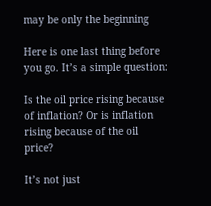may be only the beginning

Here is one last thing before you go. It’s a simple question:

Is the oil price rising because of inflation? Or is inflation rising because of the oil price?

It’s not just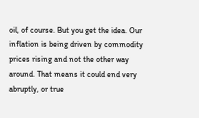oil, of course. But you get the idea. Our inflation is being driven by commodity prices rising and not the other way around. That means it could end very abruptly, or true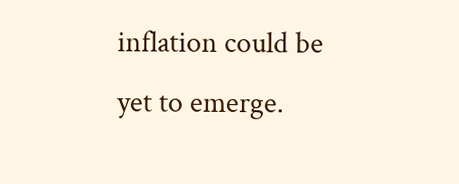inflation could be yet to emerge.